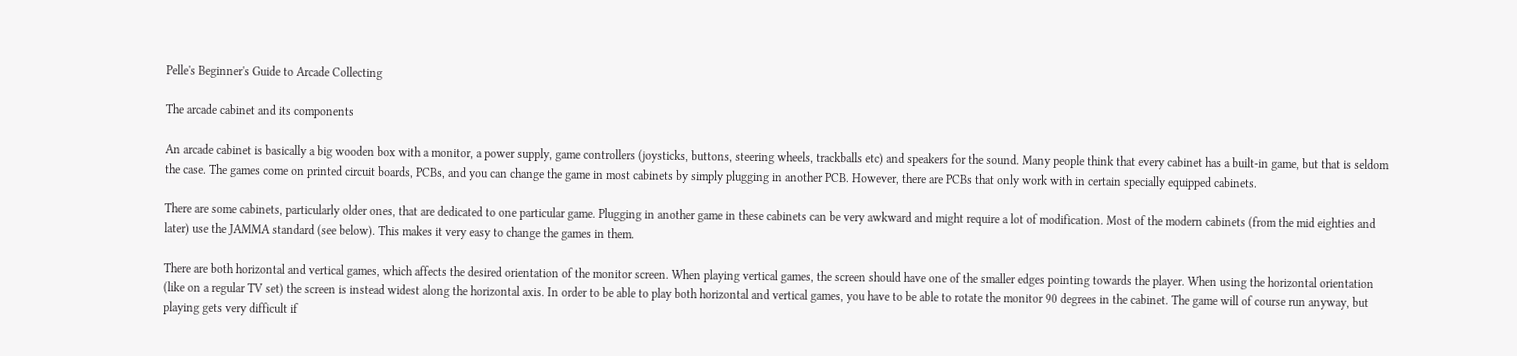Pelle's Beginner's Guide to Arcade Collecting

The arcade cabinet and its components

An arcade cabinet is basically a big wooden box with a monitor, a power supply, game controllers (joysticks, buttons, steering wheels, trackballs etc) and speakers for the sound. Many people think that every cabinet has a built-in game, but that is seldom the case. The games come on printed circuit boards, PCBs, and you can change the game in most cabinets by simply plugging in another PCB. However, there are PCBs that only work with in certain specially equipped cabinets.

There are some cabinets, particularly older ones, that are dedicated to one particular game. Plugging in another game in these cabinets can be very awkward and might require a lot of modification. Most of the modern cabinets (from the mid eighties and later) use the JAMMA standard (see below). This makes it very easy to change the games in them.

There are both horizontal and vertical games, which affects the desired orientation of the monitor screen. When playing vertical games, the screen should have one of the smaller edges pointing towards the player. When using the horizontal orientation (like on a regular TV set) the screen is instead widest along the horizontal axis. In order to be able to play both horizontal and vertical games, you have to be able to rotate the monitor 90 degrees in the cabinet. The game will of course run anyway, but playing gets very difficult if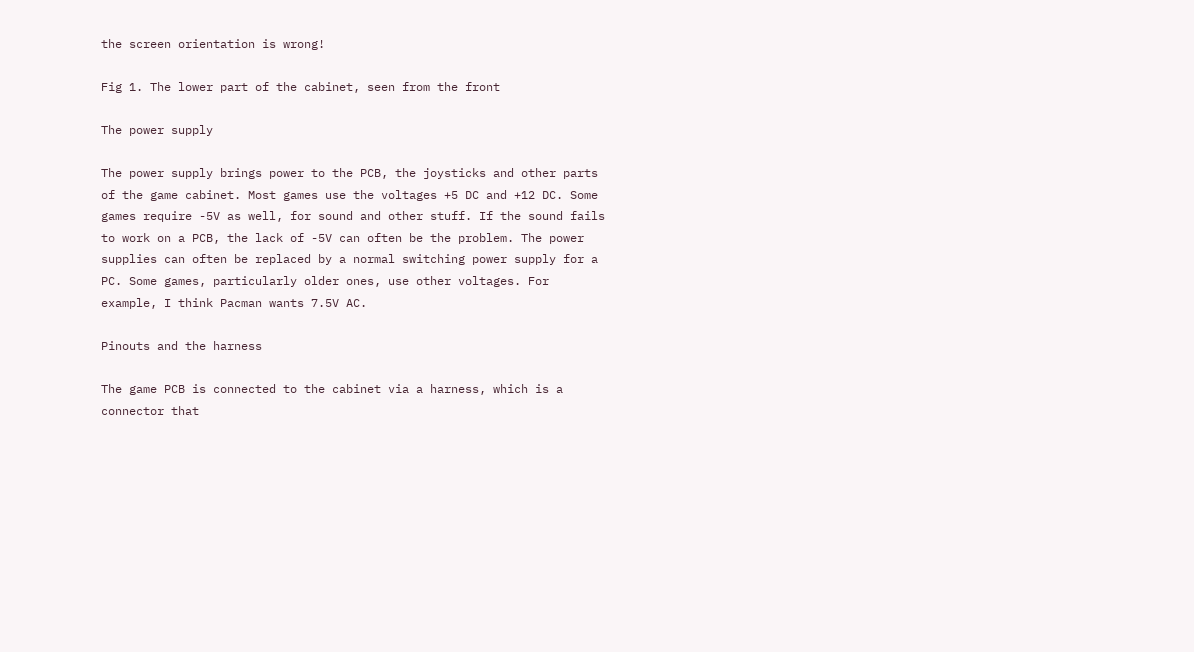the screen orientation is wrong!

Fig 1. The lower part of the cabinet, seen from the front

The power supply

The power supply brings power to the PCB, the joysticks and other parts of the game cabinet. Most games use the voltages +5 DC and +12 DC. Some games require -5V as well, for sound and other stuff. If the sound fails to work on a PCB, the lack of -5V can often be the problem. The power supplies can often be replaced by a normal switching power supply for a PC. Some games, particularly older ones, use other voltages. For example, I think Pacman wants 7.5V AC.

Pinouts and the harness

The game PCB is connected to the cabinet via a harness, which is a connector that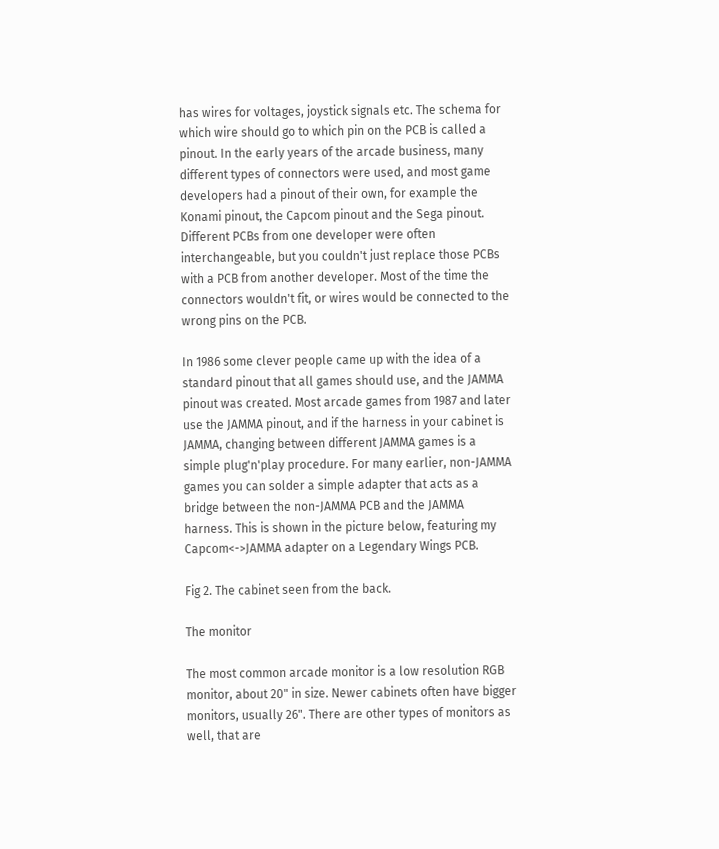has wires for voltages, joystick signals etc. The schema for which wire should go to which pin on the PCB is called a pinout. In the early years of the arcade business, many different types of connectors were used, and most game developers had a pinout of their own, for example the Konami pinout, the Capcom pinout and the Sega pinout. Different PCBs from one developer were often interchangeable, but you couldn't just replace those PCBs with a PCB from another developer. Most of the time the connectors wouldn't fit, or wires would be connected to the wrong pins on the PCB.

In 1986 some clever people came up with the idea of a standard pinout that all games should use, and the JAMMA pinout was created. Most arcade games from 1987 and later use the JAMMA pinout, and if the harness in your cabinet is JAMMA, changing between different JAMMA games is a simple plug'n'play procedure. For many earlier, non-JAMMA games you can solder a simple adapter that acts as a bridge between the non-JAMMA PCB and the JAMMA harness. This is shown in the picture below, featuring my Capcom<->JAMMA adapter on a Legendary Wings PCB.

Fig 2. The cabinet seen from the back.

The monitor

The most common arcade monitor is a low resolution RGB monitor, about 20" in size. Newer cabinets often have bigger monitors, usually 26". There are other types of monitors as well, that are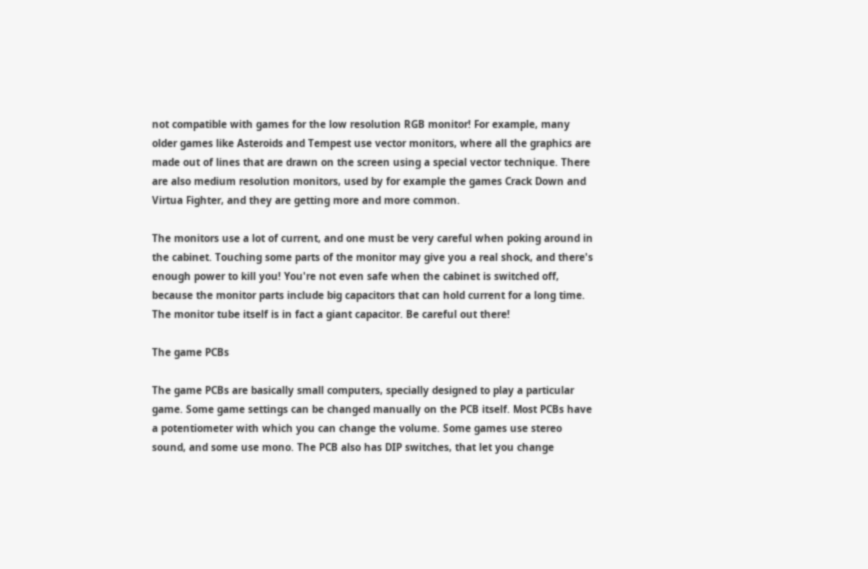not compatible with games for the low resolution RGB monitor! For example, many older games like Asteroids and Tempest use vector monitors, where all the graphics are made out of lines that are drawn on the screen using a special vector technique. There are also medium resolution monitors, used by for example the games Crack Down and Virtua Fighter, and they are getting more and more common.

The monitors use a lot of current, and one must be very careful when poking around in the cabinet. Touching some parts of the monitor may give you a real shock, and there's enough power to kill you! You're not even safe when the cabinet is switched off, because the monitor parts include big capacitors that can hold current for a long time. The monitor tube itself is in fact a giant capacitor. Be careful out there!

The game PCBs

The game PCBs are basically small computers, specially designed to play a particular game. Some game settings can be changed manually on the PCB itself. Most PCBs have a potentiometer with which you can change the volume. Some games use stereo sound, and some use mono. The PCB also has DIP switches, that let you change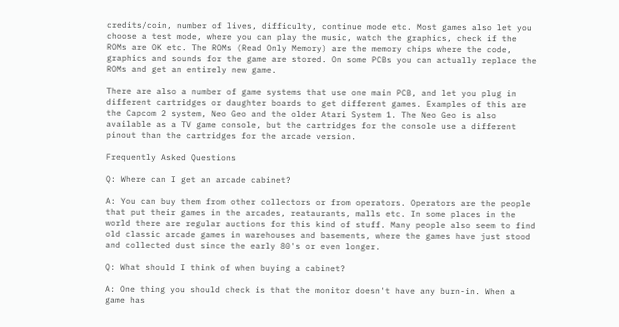credits/coin, number of lives, difficulty, continue mode etc. Most games also let you choose a test mode, where you can play the music, watch the graphics, check if the ROMs are OK etc. The ROMs (Read Only Memory) are the memory chips where the code, graphics and sounds for the game are stored. On some PCBs you can actually replace the ROMs and get an entirely new game.

There are also a number of game systems that use one main PCB, and let you plug in different cartridges or daughter boards to get different games. Examples of this are the Capcom 2 system, Neo Geo and the older Atari System 1. The Neo Geo is also available as a TV game console, but the cartridges for the console use a different pinout than the cartridges for the arcade version.

Frequently Asked Questions

Q: Where can I get an arcade cabinet?

A: You can buy them from other collectors or from operators. Operators are the people that put their games in the arcades, reataurants, malls etc. In some places in the world there are regular auctions for this kind of stuff. Many people also seem to find old classic arcade games in warehouses and basements, where the games have just stood and collected dust since the early 80's or even longer.

Q: What should I think of when buying a cabinet?

A: One thing you should check is that the monitor doesn't have any burn-in. When a game has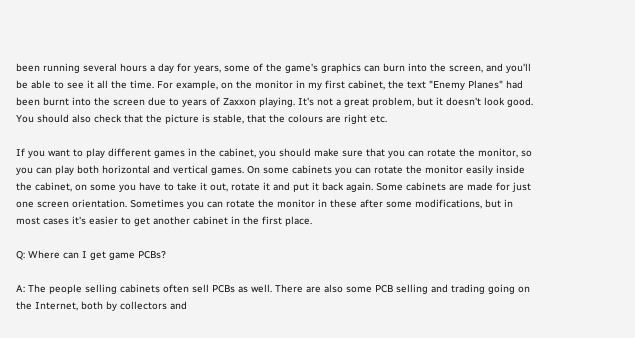been running several hours a day for years, some of the game's graphics can burn into the screen, and you'll be able to see it all the time. For example, on the monitor in my first cabinet, the text "Enemy Planes" had been burnt into the screen due to years of Zaxxon playing. It's not a great problem, but it doesn't look good. You should also check that the picture is stable, that the colours are right etc.

If you want to play different games in the cabinet, you should make sure that you can rotate the monitor, so you can play both horizontal and vertical games. On some cabinets you can rotate the monitor easily inside the cabinet, on some you have to take it out, rotate it and put it back again. Some cabinets are made for just one screen orientation. Sometimes you can rotate the monitor in these after some modifications, but in most cases it's easier to get another cabinet in the first place.

Q: Where can I get game PCBs?

A: The people selling cabinets often sell PCBs as well. There are also some PCB selling and trading going on the Internet, both by collectors and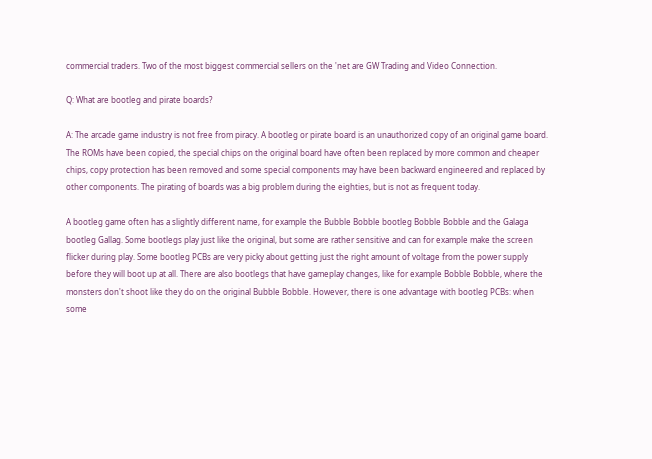commercial traders. Two of the most biggest commercial sellers on the 'net are GW Trading and Video Connection.

Q: What are bootleg and pirate boards?

A: The arcade game industry is not free from piracy. A bootleg or pirate board is an unauthorized copy of an original game board. The ROMs have been copied, the special chips on the original board have often been replaced by more common and cheaper chips, copy protection has been removed and some special components may have been backward engineered and replaced by other components. The pirating of boards was a big problem during the eighties, but is not as frequent today.

A bootleg game often has a slightly different name, for example the Bubble Bobble bootleg Bobble Bobble and the Galaga bootleg Gallag. Some bootlegs play just like the original, but some are rather sensitive and can for example make the screen flicker during play. Some bootleg PCBs are very picky about getting just the right amount of voltage from the power supply before they will boot up at all. There are also bootlegs that have gameplay changes, like for example Bobble Bobble, where the monsters don't shoot like they do on the original Bubble Bobble. However, there is one advantage with bootleg PCBs: when some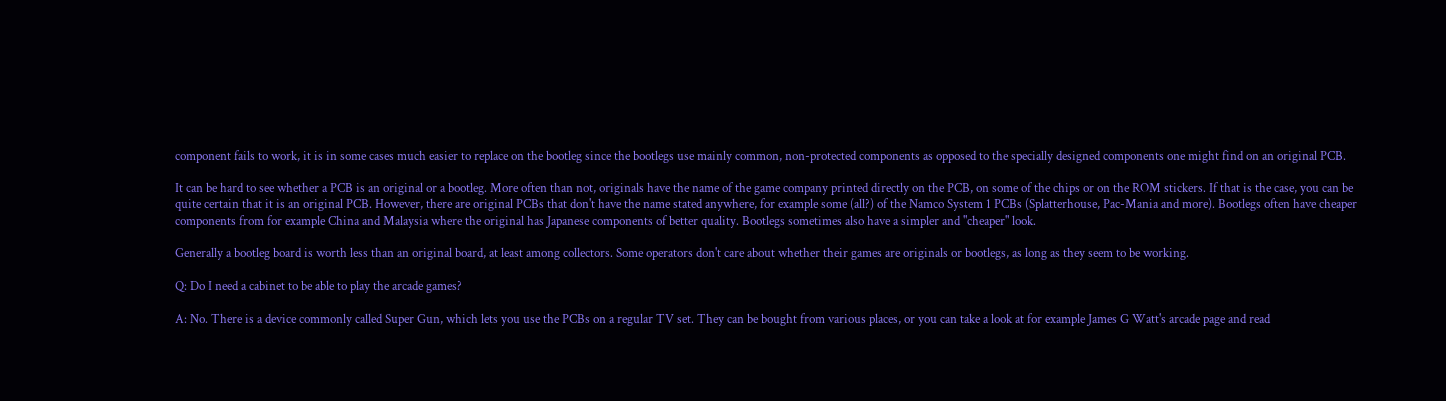component fails to work, it is in some cases much easier to replace on the bootleg since the bootlegs use mainly common, non-protected components as opposed to the specially designed components one might find on an original PCB.

It can be hard to see whether a PCB is an original or a bootleg. More often than not, originals have the name of the game company printed directly on the PCB, on some of the chips or on the ROM stickers. If that is the case, you can be quite certain that it is an original PCB. However, there are original PCBs that don't have the name stated anywhere, for example some (all?) of the Namco System 1 PCBs (Splatterhouse, Pac-Mania and more). Bootlegs often have cheaper components from for example China and Malaysia where the original has Japanese components of better quality. Bootlegs sometimes also have a simpler and "cheaper" look.

Generally a bootleg board is worth less than an original board, at least among collectors. Some operators don't care about whether their games are originals or bootlegs, as long as they seem to be working.

Q: Do I need a cabinet to be able to play the arcade games?

A: No. There is a device commonly called Super Gun, which lets you use the PCBs on a regular TV set. They can be bought from various places, or you can take a look at for example James G Watt's arcade page and read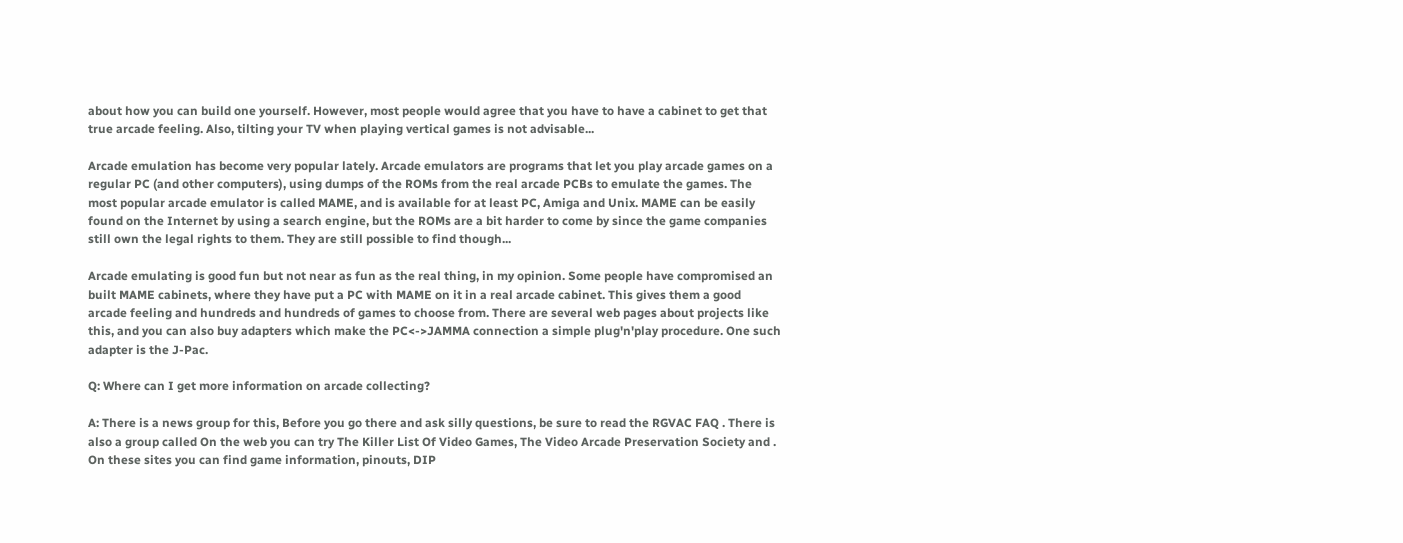about how you can build one yourself. However, most people would agree that you have to have a cabinet to get that true arcade feeling. Also, tilting your TV when playing vertical games is not advisable...

Arcade emulation has become very popular lately. Arcade emulators are programs that let you play arcade games on a regular PC (and other computers), using dumps of the ROMs from the real arcade PCBs to emulate the games. The most popular arcade emulator is called MAME, and is available for at least PC, Amiga and Unix. MAME can be easily found on the Internet by using a search engine, but the ROMs are a bit harder to come by since the game companies still own the legal rights to them. They are still possible to find though...

Arcade emulating is good fun but not near as fun as the real thing, in my opinion. Some people have compromised an built MAME cabinets, where they have put a PC with MAME on it in a real arcade cabinet. This gives them a good arcade feeling and hundreds and hundreds of games to choose from. There are several web pages about projects like this, and you can also buy adapters which make the PC<->JAMMA connection a simple plug'n'play procedure. One such adapter is the J-Pac.

Q: Where can I get more information on arcade collecting?

A: There is a news group for this, Before you go there and ask silly questions, be sure to read the RGVAC FAQ . There is also a group called On the web you can try The Killer List Of Video Games, The Video Arcade Preservation Society and . On these sites you can find game information, pinouts, DIP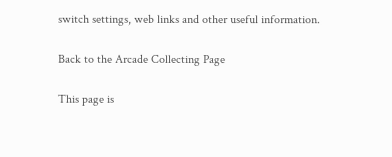switch settings, web links and other useful information.

Back to the Arcade Collecting Page

This page is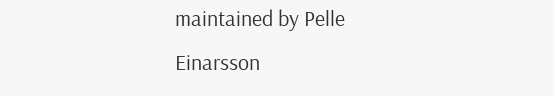maintained by Pelle Einarsson